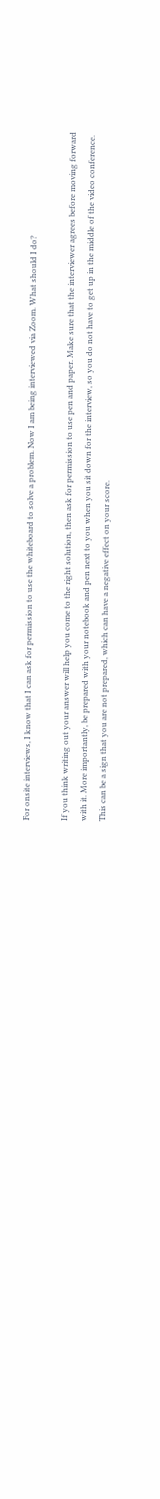For onsite interviews, I know that I can ask for permission to use the whiteboard to solve a problem. Now I am being interviewed via Zoom. What should I do?

If you think writing out your answer will help you come to the right solution, then ask for permission to use pen and paper. Make sure that the interviewer agrees before moving forward with it. More importantly, be prepared with your notebook and pen next to you when you sit down for the interview, so you do not have to get up in the middle of the video conference. This can be a sign that you are not prepared, which can have a negative effect on your score.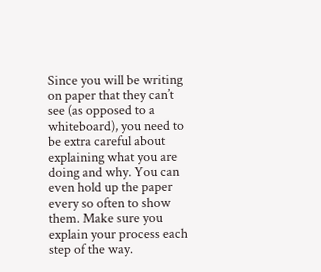Since you will be writing on paper that they can’t see (as opposed to a whiteboard), you need to be extra careful about explaining what you are doing and why. You can even hold up the paper every so often to show them. Make sure you explain your process each step of the way.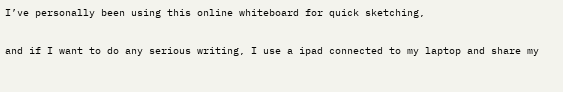I’ve personally been using this online whiteboard for quick sketching,

and if I want to do any serious writing, I use a ipad connected to my laptop and share my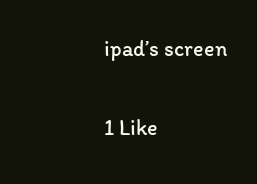ipad’s screen

1 Like